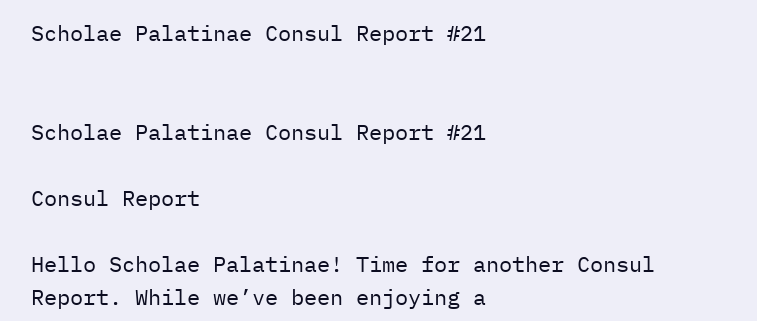Scholae Palatinae Consul Report #21


Scholae Palatinae Consul Report #21

Consul Report

Hello Scholae Palatinae! Time for another Consul Report. While we’ve been enjoying a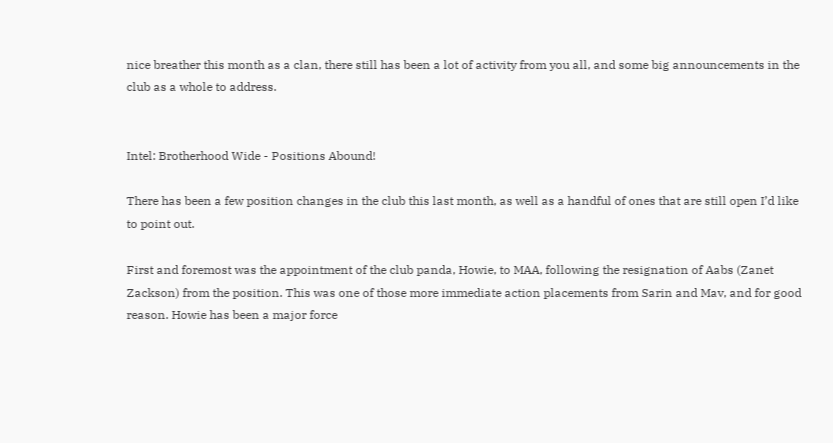nice breather this month as a clan, there still has been a lot of activity from you all, and some big announcements in the club as a whole to address.


Intel: Brotherhood Wide - Positions Abound!

There has been a few position changes in the club this last month, as well as a handful of ones that are still open I’d like to point out.

First and foremost was the appointment of the club panda, Howie, to MAA, following the resignation of Aabs (Zanet Zackson) from the position. This was one of those more immediate action placements from Sarin and Mav, and for good reason. Howie has been a major force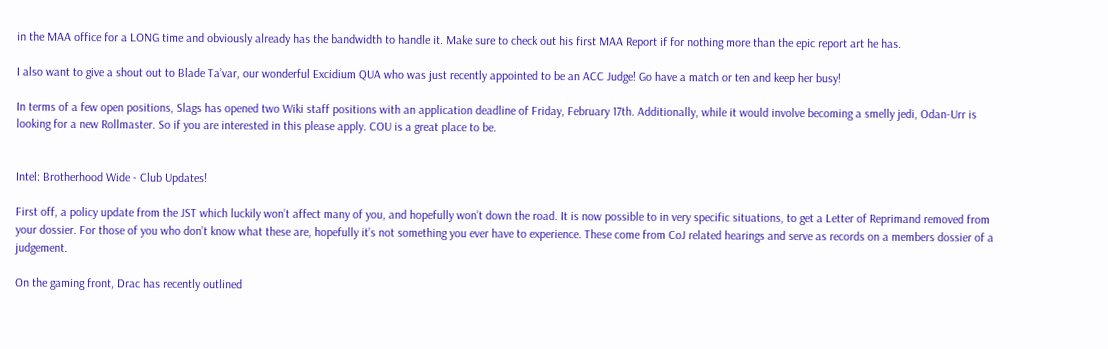in the MAA office for a LONG time and obviously already has the bandwidth to handle it. Make sure to check out his first MAA Report if for nothing more than the epic report art he has.

I also want to give a shout out to Blade Ta’var, our wonderful Excidium QUA who was just recently appointed to be an ACC Judge! Go have a match or ten and keep her busy!

In terms of a few open positions, Slags has opened two Wiki staff positions with an application deadline of Friday, February 17th. Additionally, while it would involve becoming a smelly jedi, Odan-Urr is looking for a new Rollmaster. So if you are interested in this please apply. COU is a great place to be.


Intel: Brotherhood Wide - Club Updates!

First off, a policy update from the JST which luckily won’t affect many of you, and hopefully won’t down the road. It is now possible to in very specific situations, to get a Letter of Reprimand removed from your dossier. For those of you who don’t know what these are, hopefully it’s not something you ever have to experience. These come from CoJ related hearings and serve as records on a members dossier of a judgement.

On the gaming front, Drac has recently outlined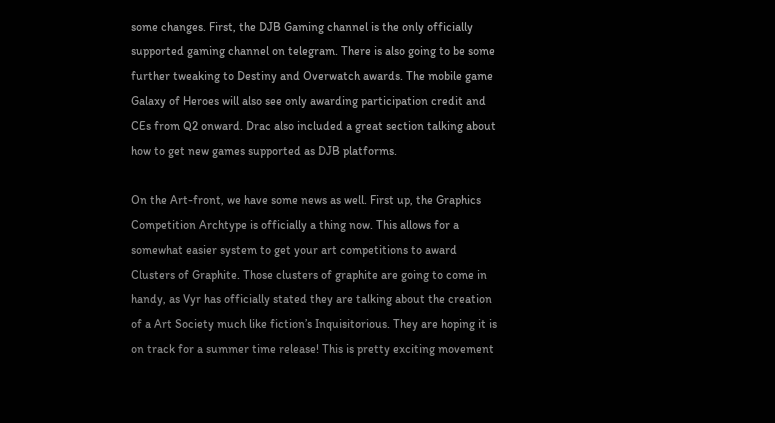some changes. First, the DJB Gaming channel is the only officially supported gaming channel on telegram. There is also going to be some further tweaking to Destiny and Overwatch awards. The mobile game Galaxy of Heroes will also see only awarding participation credit and CEs from Q2 onward. Drac also included a great section talking about how to get new games supported as DJB platforms.

On the Art-front, we have some news as well. First up, the Graphics Competition Archtype is officially a thing now. This allows for a somewhat easier system to get your art competitions to award Clusters of Graphite. Those clusters of graphite are going to come in handy, as Vyr has officially stated they are talking about the creation of a Art Society much like fiction’s Inquisitorious. They are hoping it is on track for a summer time release! This is pretty exciting movement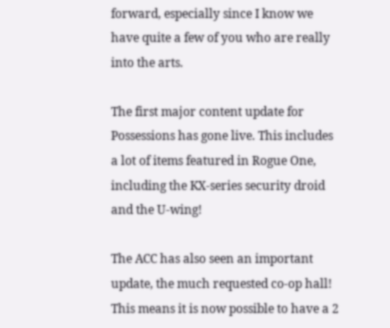forward, especially since I know we have quite a few of you who are really into the arts.

The first major content update for Possessions has gone live. This includes a lot of items featured in Rogue One, including the KX-series security droid and the U-wing!

The ACC has also seen an important update, the much requested co-op hall! This means it is now possible to have a 2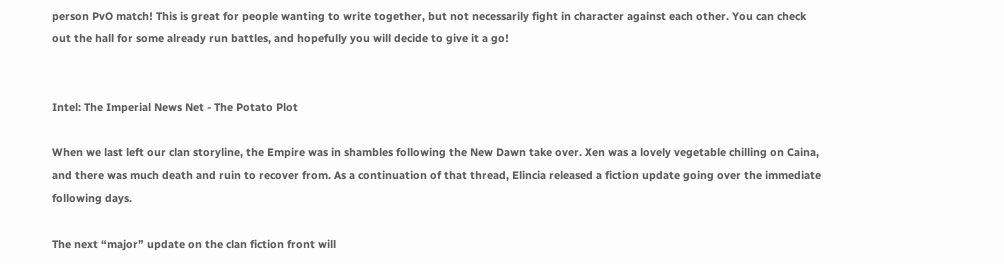person PvO match! This is great for people wanting to write together, but not necessarily fight in character against each other. You can check out the hall for some already run battles, and hopefully you will decide to give it a go!


Intel: The Imperial News Net - The Potato Plot

When we last left our clan storyline, the Empire was in shambles following the New Dawn take over. Xen was a lovely vegetable chilling on Caina, and there was much death and ruin to recover from. As a continuation of that thread, Elincia released a fiction update going over the immediate following days.

The next “major” update on the clan fiction front will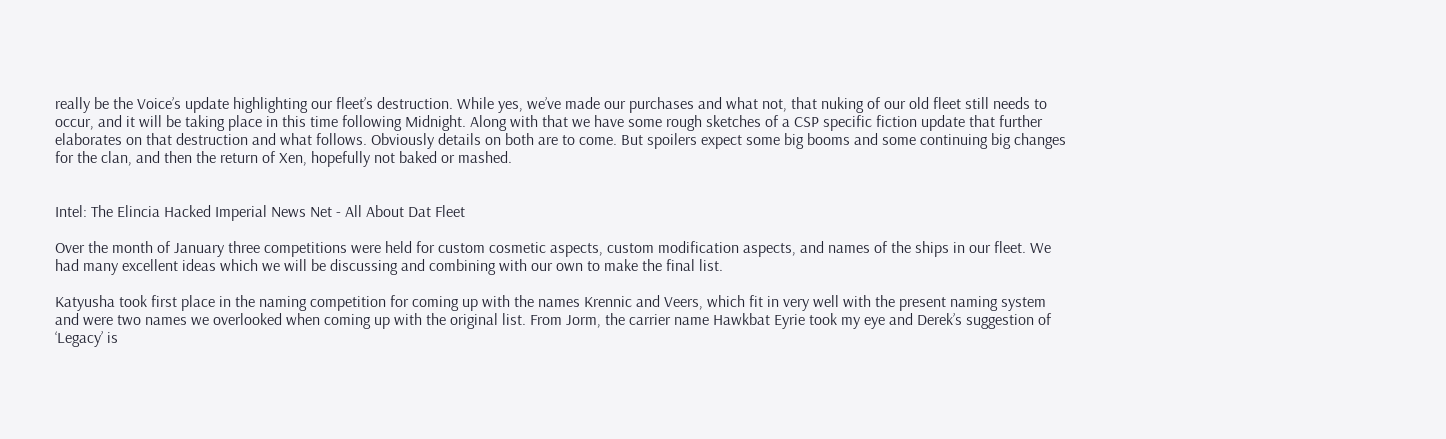really be the Voice’s update highlighting our fleet’s destruction. While yes, we’ve made our purchases and what not, that nuking of our old fleet still needs to occur, and it will be taking place in this time following Midnight. Along with that we have some rough sketches of a CSP specific fiction update that further elaborates on that destruction and what follows. Obviously details on both are to come. But spoilers expect some big booms and some continuing big changes for the clan, and then the return of Xen, hopefully not baked or mashed.


Intel: The Elincia Hacked Imperial News Net - All About Dat Fleet

Over the month of January three competitions were held for custom cosmetic aspects, custom modification aspects, and names of the ships in our fleet. We had many excellent ideas which we will be discussing and combining with our own to make the final list.

Katyusha took first place in the naming competition for coming up with the names Krennic and Veers, which fit in very well with the present naming system and were two names we overlooked when coming up with the original list. From Jorm, the carrier name Hawkbat Eyrie took my eye and Derek’s suggestion of ‘Legacy’ is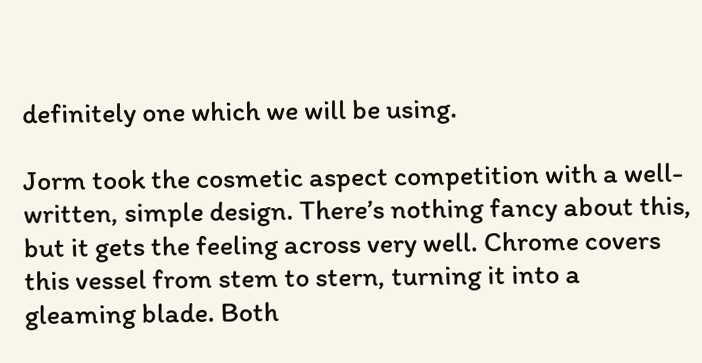definitely one which we will be using.

Jorm took the cosmetic aspect competition with a well-written, simple design. There’s nothing fancy about this, but it gets the feeling across very well. Chrome covers this vessel from stem to stern, turning it into a gleaming blade. Both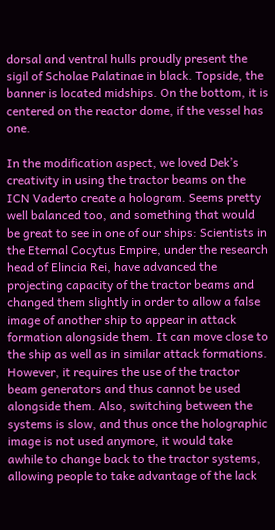dorsal and ventral hulls proudly present the sigil of Scholae Palatinae in black. Topside, the banner is located midships. On the bottom, it is centered on the reactor dome, if the vessel has one.

In the modification aspect, we loved Dek’s creativity in using the tractor beams on the ICN Vaderto create a hologram. Seems pretty well balanced too, and something that would be great to see in one of our ships: Scientists in the Eternal Cocytus Empire, under the research head of Elincia Rei, have advanced the projecting capacity of the tractor beams and changed them slightly in order to allow a false image of another ship to appear in attack formation alongside them. It can move close to the ship as well as in similar attack formations. However, it requires the use of the tractor beam generators and thus cannot be used alongside them. Also, switching between the systems is slow, and thus once the holographic image is not used anymore, it would take awhile to change back to the tractor systems, allowing people to take advantage of the lack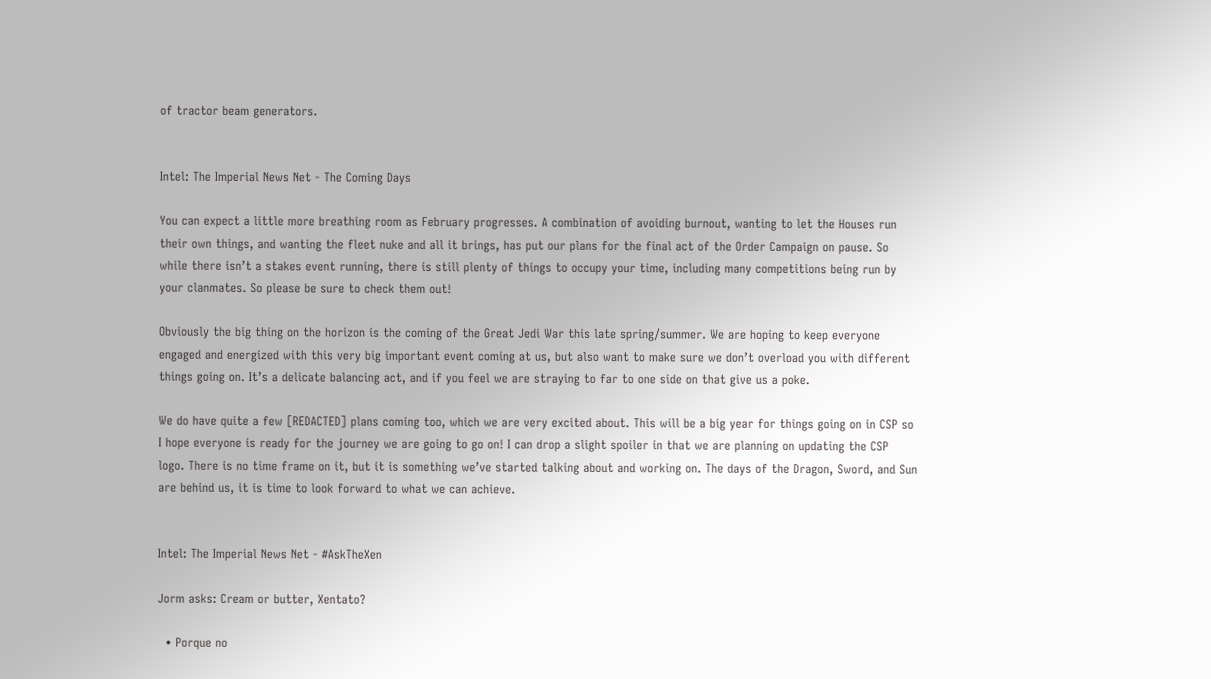of tractor beam generators.


Intel: The Imperial News Net - The Coming Days

You can expect a little more breathing room as February progresses. A combination of avoiding burnout, wanting to let the Houses run their own things, and wanting the fleet nuke and all it brings, has put our plans for the final act of the Order Campaign on pause. So while there isn’t a stakes event running, there is still plenty of things to occupy your time, including many competitions being run by your clanmates. So please be sure to check them out!

Obviously the big thing on the horizon is the coming of the Great Jedi War this late spring/summer. We are hoping to keep everyone engaged and energized with this very big important event coming at us, but also want to make sure we don’t overload you with different things going on. It’s a delicate balancing act, and if you feel we are straying to far to one side on that give us a poke.

We do have quite a few [REDACTED] plans coming too, which we are very excited about. This will be a big year for things going on in CSP so I hope everyone is ready for the journey we are going to go on! I can drop a slight spoiler in that we are planning on updating the CSP logo. There is no time frame on it, but it is something we’ve started talking about and working on. The days of the Dragon, Sword, and Sun are behind us, it is time to look forward to what we can achieve.


Intel: The Imperial News Net - #AskTheXen

Jorm asks: Cream or butter, Xentato?

  • Porque no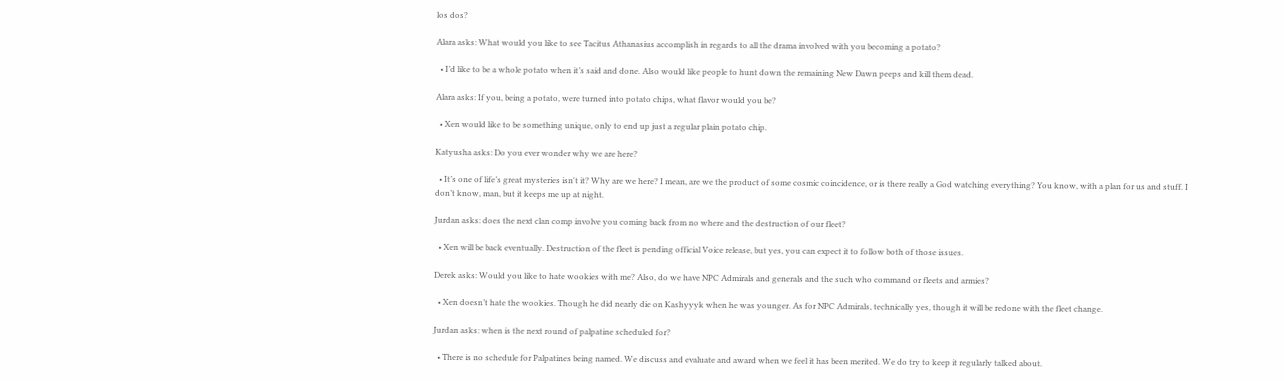los dos?

Alara asks: What would you like to see Tacitus Athanasius accomplish in regards to all the drama involved with you becoming a potato?

  • I’d like to be a whole potato when it’s said and done. Also would like people to hunt down the remaining New Dawn peeps and kill them dead.

Alara asks: If you, being a potato, were turned into potato chips, what flavor would you be?

  • Xen would like to be something unique, only to end up just a regular plain potato chip.

Katyusha asks: Do you ever wonder why we are here?

  • It’s one of life’s great mysteries isn't it? Why are we here? I mean, are we the product of some cosmic coincidence, or is there really a God watching everything? You know, with a plan for us and stuff. I don’t know, man, but it keeps me up at night.

Jurdan asks: does the next clan comp involve you coming back from no where and the destruction of our fleet?

  • Xen will be back eventually. Destruction of the fleet is pending official Voice release, but yes, you can expect it to follow both of those issues.

Derek asks: Would you like to hate wookies with me? Also, do we have NPC Admirals and generals and the such who command or fleets and armies?

  • Xen doesn’t hate the wookies. Though he did nearly die on Kashyyyk when he was younger. As for NPC Admirals, technically yes, though it will be redone with the fleet change.

Jurdan asks: when is the next round of palpatine scheduled for?

  • There is no schedule for Palpatines being named. We discuss and evaluate and award when we feel it has been merited. We do try to keep it regularly talked about.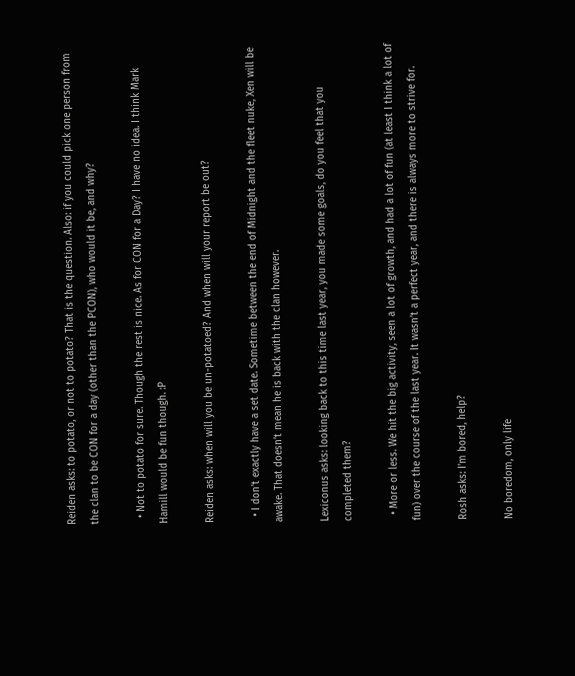Reiden asks: to potato, or not to potato? That is the question. Also: if you could pick one person from the clan to be CON for a day (other than the PCON), who would it be, and why?

  • Not to potato for sure. Though the rest is nice. As for CON for a Day? I have no idea. I think Mark Hamill would be fun though. :P

Reiden asks: when will you be un-potatoed? And when will your report be out?

  • I don’t exactly have a set date. Sometime between the end of Midnight and the fleet nuke, Xen will be awake. That doesn’t mean he is back with the clan however.

Lexiconus asks: looking back to this time last year, you made some goals, do you feel that you completed them?

  • More or less. We hit the big activity, seen a lot of growth, and had a lot of fun (at least I think a lot of fun) over the course of the last year. It wasn’t a perfect year, and there is always more to strive for.

Rosh asks: I'm bored, help?

No boredom, only life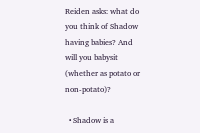Reiden asks: what do you think of Shadow having babies? And will you babysit (whether as potato or non-potato)?

  • Shadow is a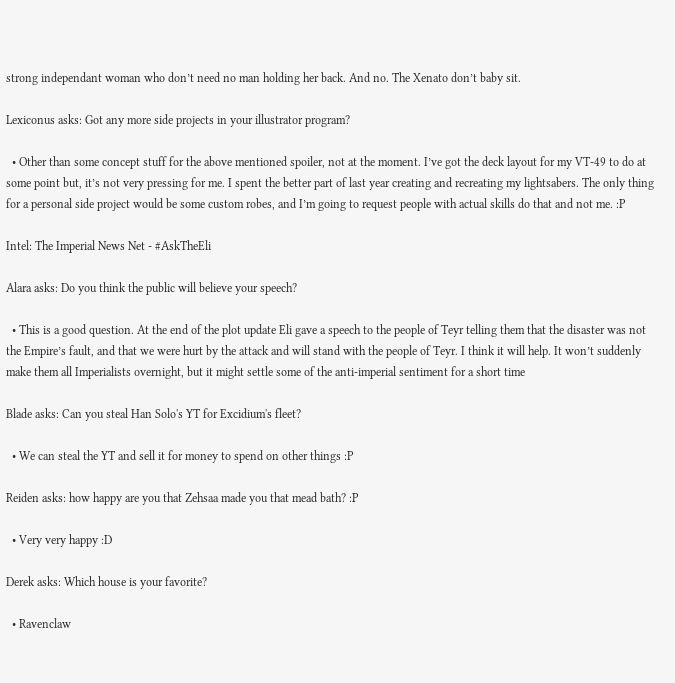strong independant woman who don’t need no man holding her back. And no. The Xenato don’t baby sit.

Lexiconus asks: Got any more side projects in your illustrator program?

  • Other than some concept stuff for the above mentioned spoiler, not at the moment. I’ve got the deck layout for my VT-49 to do at some point but, it’s not very pressing for me. I spent the better part of last year creating and recreating my lightsabers. The only thing for a personal side project would be some custom robes, and I’m going to request people with actual skills do that and not me. :P

Intel: The Imperial News Net - #AskTheEli

Alara asks: Do you think the public will believe your speech?

  • This is a good question. At the end of the plot update Eli gave a speech to the people of Teyr telling them that the disaster was not the Empire’s fault, and that we were hurt by the attack and will stand with the people of Teyr. I think it will help. It won’t suddenly make them all Imperialists overnight, but it might settle some of the anti-imperial sentiment for a short time

Blade asks: Can you steal Han Solo's YT for Excidium's fleet?

  • We can steal the YT and sell it for money to spend on other things :P

Reiden asks: how happy are you that Zehsaa made you that mead bath? :P

  • Very very happy :D

Derek asks: Which house is your favorite?

  • Ravenclaw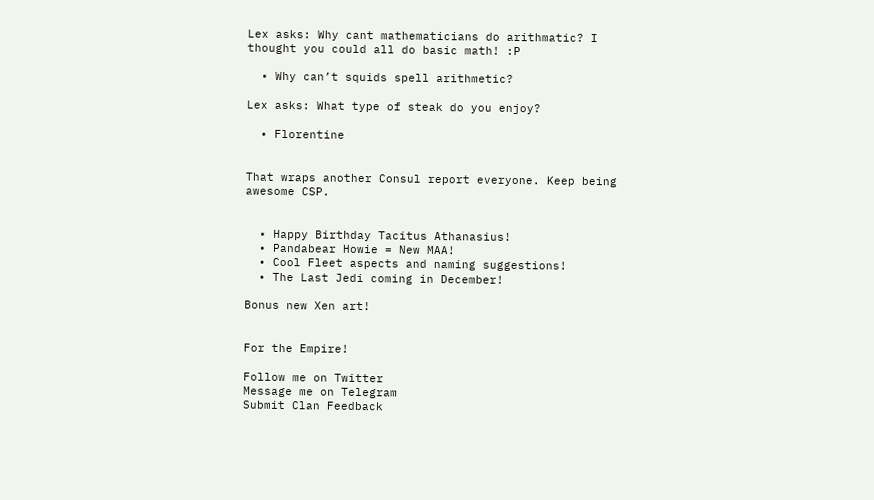Lex asks: Why cant mathematicians do arithmatic? I thought you could all do basic math! :P

  • Why can’t squids spell arithmetic?

Lex asks: What type of steak do you enjoy?

  • Florentine


That wraps another Consul report everyone. Keep being awesome CSP.


  • Happy Birthday Tacitus Athanasius!
  • Pandabear Howie = New MAA!
  • Cool Fleet aspects and naming suggestions!
  • The Last Jedi coming in December!

Bonus new Xen art!


For the Empire!

Follow me on Twitter
Message me on Telegram
Submit Clan Feedback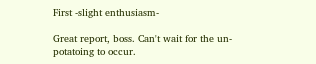First -slight enthusiasm-

Great report, boss. Can't wait for the un-potatoing to occur.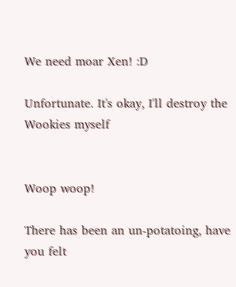We need moar Xen! :D

Unfortunate. It's okay, I'll destroy the Wookies myself


Woop woop!

There has been an un-potatoing, have you felt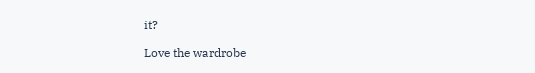it?

Love the wardrobe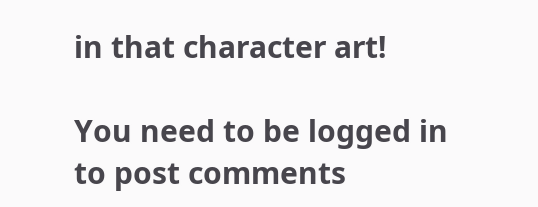in that character art!

You need to be logged in to post comments